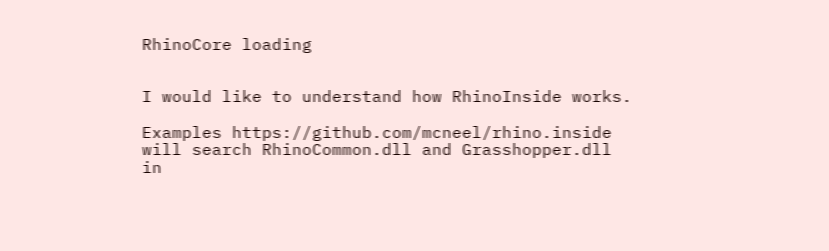RhinoCore loading


I would like to understand how RhinoInside works.

Examples https://github.com/mcneel/rhino.inside will search RhinoCommon.dll and Grasshopper.dll in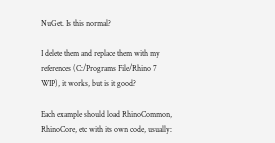NuGet. Is this normal?

I delete them and replace them with my references (C:/Programs File/Rhino 7 WIP), it works, but is it good?

Each example should load RhinoCommon, RhinoCore, etc with its own code, usually: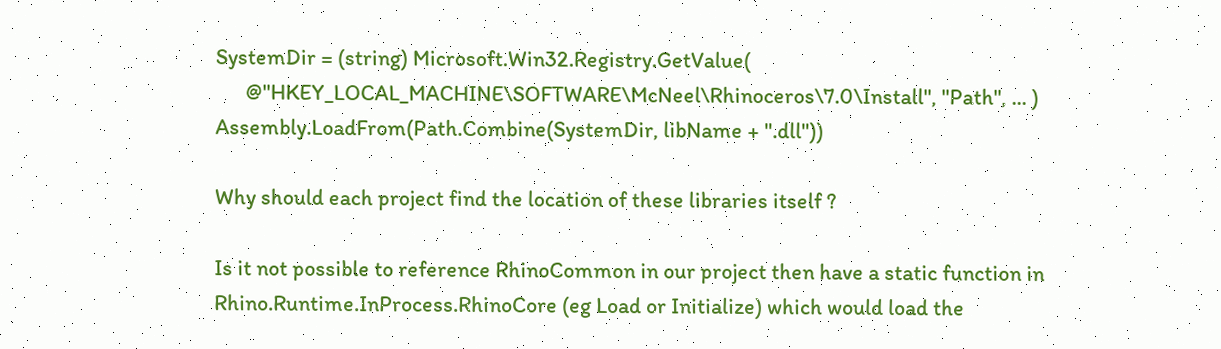SystemDir = (string) Microsoft.Win32.Registry.GetValue(
      @"HKEY_LOCAL_MACHINE\SOFTWARE\McNeel\Rhinoceros\7.0\Install", "Path", ... )
Assembly.LoadFrom(Path.Combine(SystemDir, libName + ".dll"))

Why should each project find the location of these libraries itself ?

Is it not possible to reference RhinoCommon in our project then have a static function in Rhino.Runtime.InProcess.RhinoCore (eg Load or Initialize) which would load the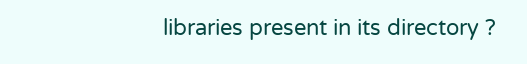libraries present in its directory ?